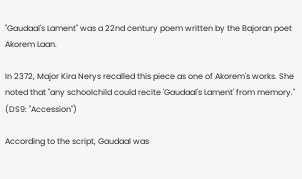"Gaudaal's Lament" was a 22nd century poem written by the Bajoran poet Akorem Laan.

In 2372, Major Kira Nerys recalled this piece as one of Akorem's works. She noted that "any schoolchild could recite 'Gaudaal's Lament' from memory." (DS9: "Accession")

According to the script, Gaudaal was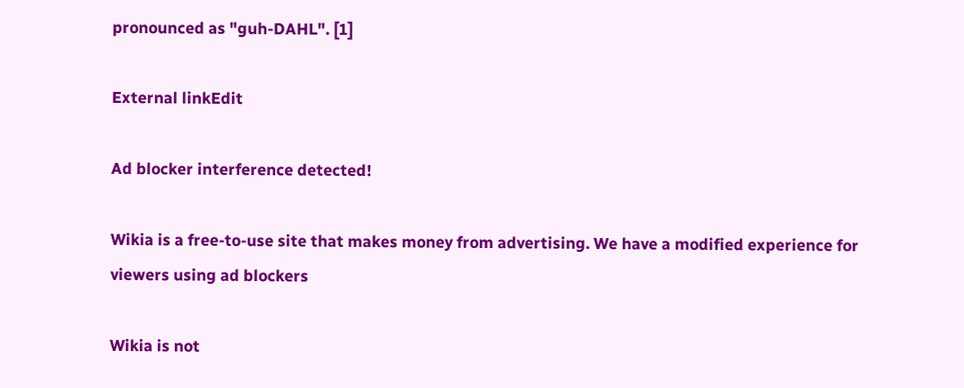pronounced as "guh-DAHL". [1]

External linkEdit

Ad blocker interference detected!

Wikia is a free-to-use site that makes money from advertising. We have a modified experience for viewers using ad blockers

Wikia is not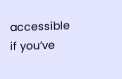accessible if you’ve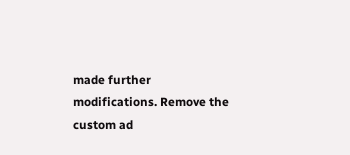made further modifications. Remove the custom ad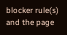blocker rule(s) and the page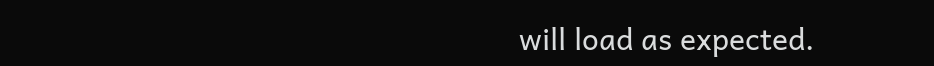will load as expected.